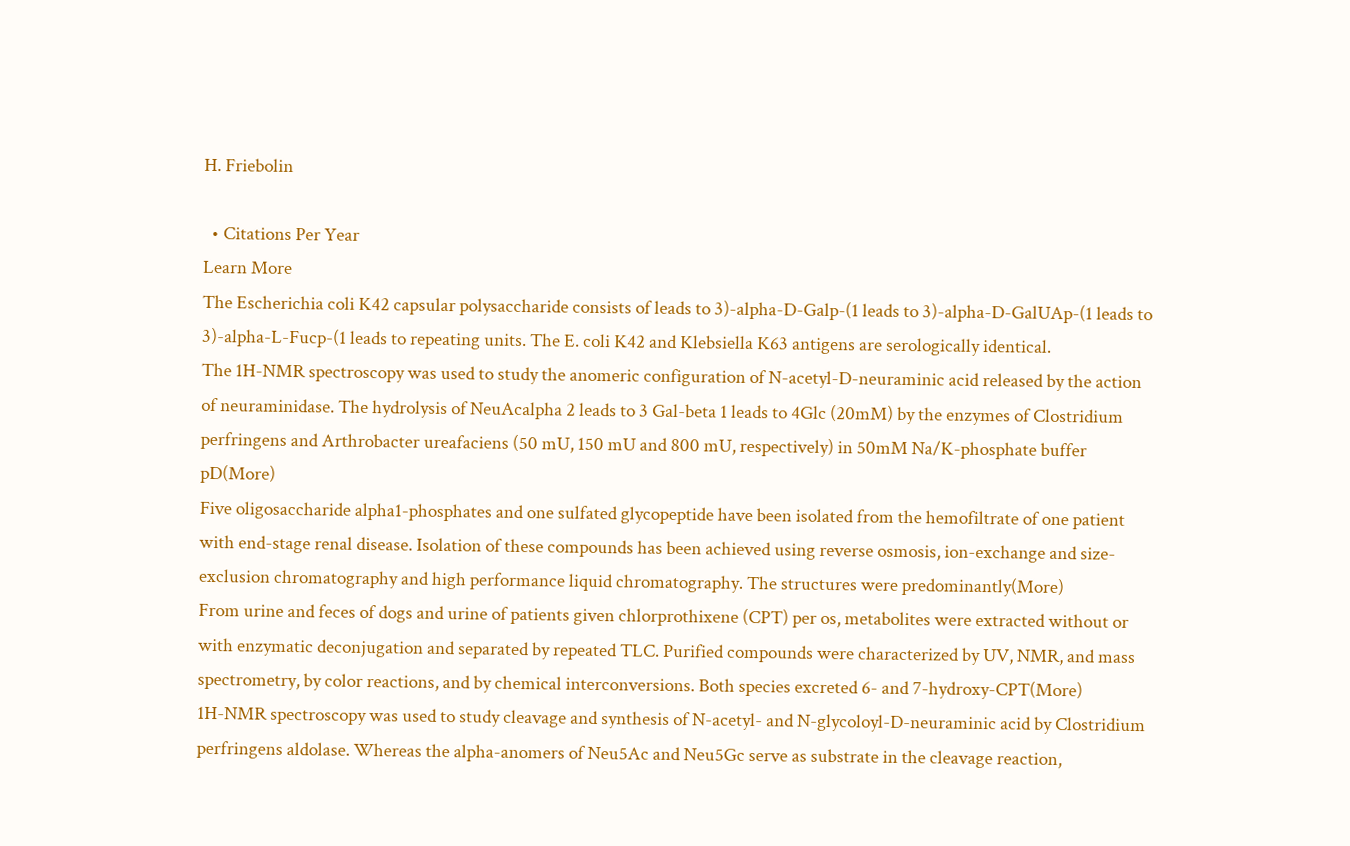H. Friebolin

  • Citations Per Year
Learn More
The Escherichia coli K42 capsular polysaccharide consists of leads to 3)-alpha-D-Galp-(1 leads to 3)-alpha-D-GalUAp-(1 leads to 3)-alpha-L-Fucp-(1 leads to repeating units. The E. coli K42 and Klebsiella K63 antigens are serologically identical.
The 1H-NMR spectroscopy was used to study the anomeric configuration of N-acetyl-D-neuraminic acid released by the action of neuraminidase. The hydrolysis of NeuAcalpha 2 leads to 3 Gal-beta 1 leads to 4Glc (20mM) by the enzymes of Clostridium perfringens and Arthrobacter ureafaciens (50 mU, 150 mU and 800 mU, respectively) in 50mM Na/K-phosphate buffer pD(More)
Five oligosaccharide alpha1-phosphates and one sulfated glycopeptide have been isolated from the hemofiltrate of one patient with end-stage renal disease. Isolation of these compounds has been achieved using reverse osmosis, ion-exchange and size-exclusion chromatography and high performance liquid chromatography. The structures were predominantly(More)
From urine and feces of dogs and urine of patients given chlorprothixene (CPT) per os, metabolites were extracted without or with enzymatic deconjugation and separated by repeated TLC. Purified compounds were characterized by UV, NMR, and mass spectrometry, by color reactions, and by chemical interconversions. Both species excreted 6- and 7-hydroxy-CPT(More)
1H-NMR spectroscopy was used to study cleavage and synthesis of N-acetyl- and N-glycoloyl-D-neuraminic acid by Clostridium perfringens aldolase. Whereas the alpha-anomers of Neu5Ac and Neu5Gc serve as substrate in the cleavage reaction,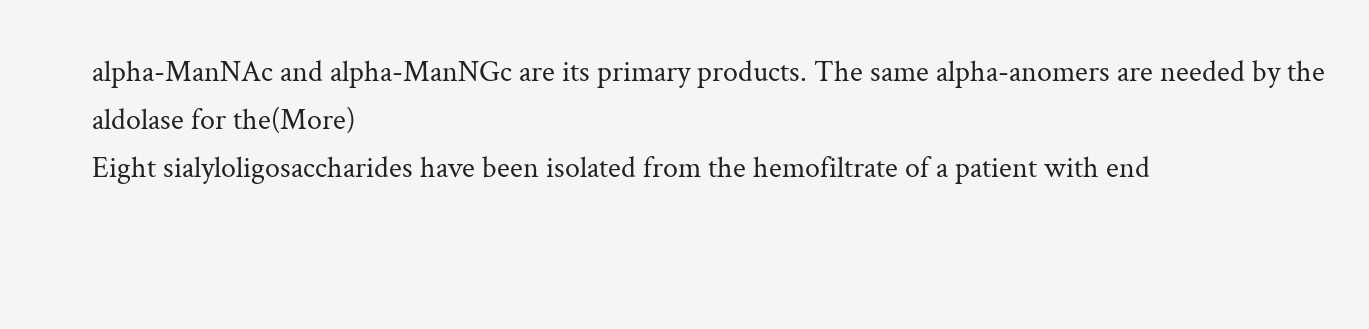alpha-ManNAc and alpha-ManNGc are its primary products. The same alpha-anomers are needed by the aldolase for the(More)
Eight sialyloligosaccharides have been isolated from the hemofiltrate of a patient with end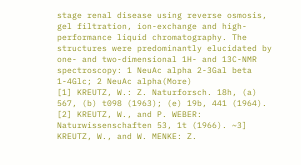stage renal disease using reverse osmosis, gel filtration, ion-exchange and high-performance liquid chromatography. The structures were predominantly elucidated by one- and two-dimensional 1H- and 13C-NMR spectroscopy: 1 NeuAc alpha 2-3Gal beta 1-4Glc; 2 NeuAc alpha(More)
[1] KREUTZ, W.: Z. Naturforsch. 18h, (a) 567, (b) t098 (1963); (e) 19b, 441 (1964). [2] KREUTZ, W., and P. WEBER: Naturwissenschaften 53, 1t (1966). ~3] KREUTZ, W., and W. MENKE: Z.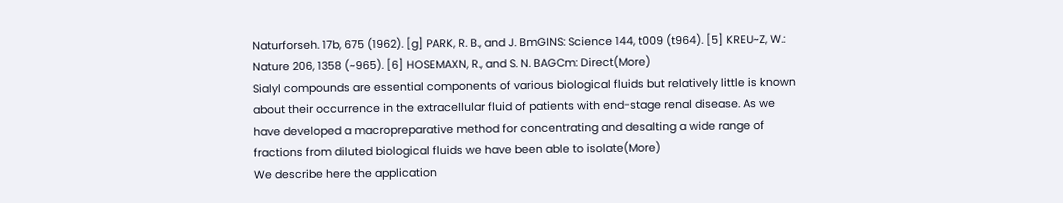Naturforseh. 17b, 675 (1962). [g] PARK, R. B., and J. BmGINS: Science 144, t009 (t964). [5] KREU~Z, W.: Nature 206, 1358 (~965). [6] HOSEMAXN, R., and S. N. BAGCm: Direct(More)
Sialyl compounds are essential components of various biological fluids but relatively little is known about their occurrence in the extracellular fluid of patients with end-stage renal disease. As we have developed a macropreparative method for concentrating and desalting a wide range of fractions from diluted biological fluids we have been able to isolate(More)
We describe here the application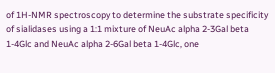of 1H-NMR spectroscopy to determine the substrate specificity of sialidases using a 1:1 mixture of NeuAc alpha 2-3Gal beta 1-4Glc and NeuAc alpha 2-6Gal beta 1-4Glc, one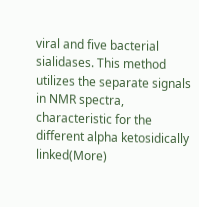viral and five bacterial sialidases. This method utilizes the separate signals in NMR spectra, characteristic for the different alpha ketosidically linked(More)